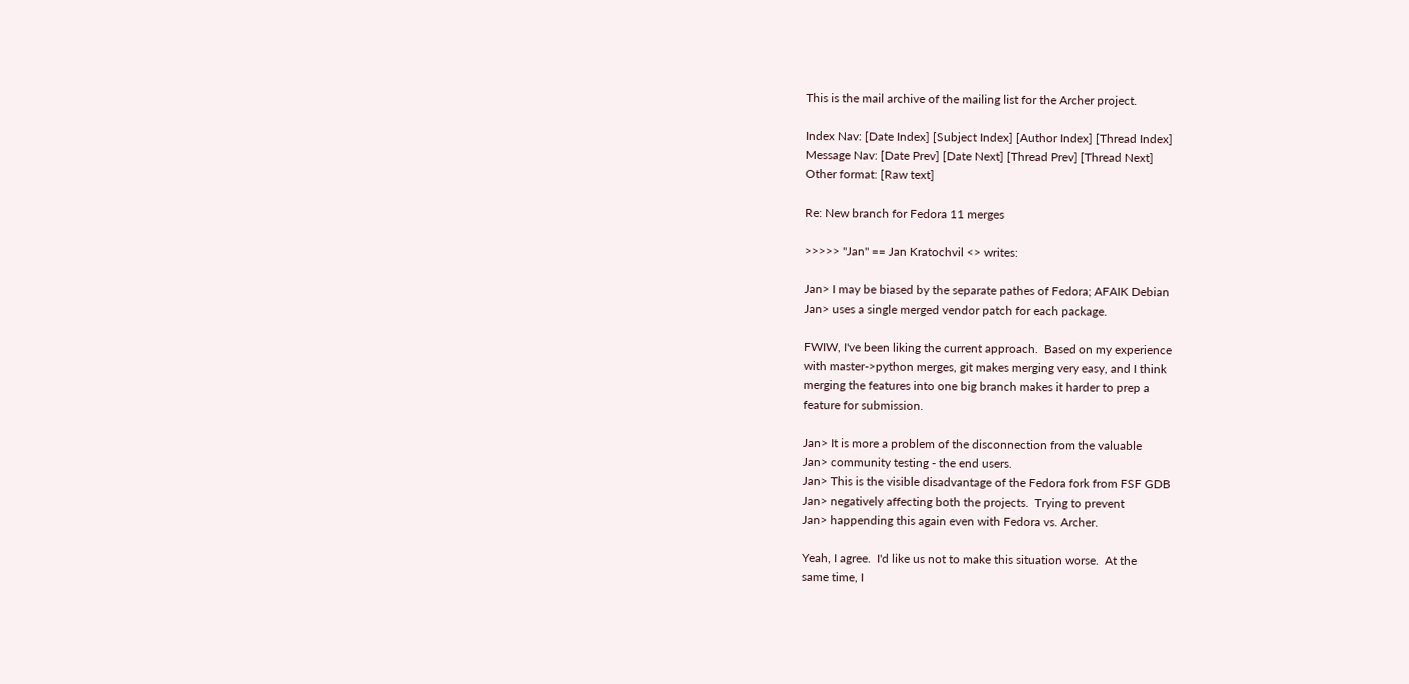This is the mail archive of the mailing list for the Archer project.

Index Nav: [Date Index] [Subject Index] [Author Index] [Thread Index]
Message Nav: [Date Prev] [Date Next] [Thread Prev] [Thread Next]
Other format: [Raw text]

Re: New branch for Fedora 11 merges

>>>>> "Jan" == Jan Kratochvil <> writes:

Jan> I may be biased by the separate pathes of Fedora; AFAIK Debian
Jan> uses a single merged vendor patch for each package.

FWIW, I've been liking the current approach.  Based on my experience
with master->python merges, git makes merging very easy, and I think
merging the features into one big branch makes it harder to prep a
feature for submission.

Jan> It is more a problem of the disconnection from the valuable
Jan> community testing - the end users.
Jan> This is the visible disadvantage of the Fedora fork from FSF GDB
Jan> negatively affecting both the projects.  Trying to prevent
Jan> happending this again even with Fedora vs. Archer.

Yeah, I agree.  I'd like us not to make this situation worse.  At the
same time, I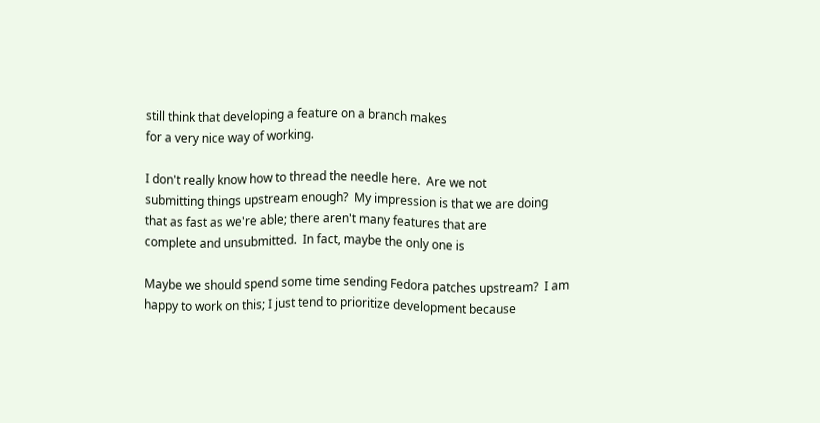still think that developing a feature on a branch makes
for a very nice way of working.

I don't really know how to thread the needle here.  Are we not
submitting things upstream enough?  My impression is that we are doing
that as fast as we're able; there aren't many features that are
complete and unsubmitted.  In fact, maybe the only one is

Maybe we should spend some time sending Fedora patches upstream?  I am
happy to work on this; I just tend to prioritize development because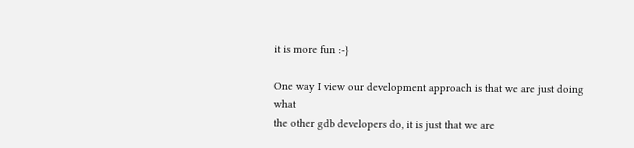it is more fun :-}

One way I view our development approach is that we are just doing what
the other gdb developers do, it is just that we are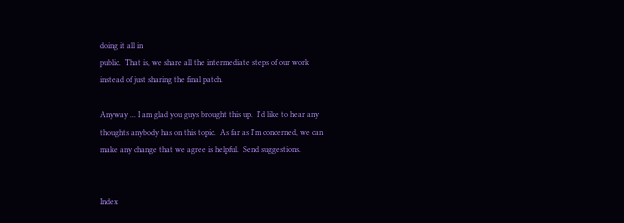doing it all in
public.  That is, we share all the intermediate steps of our work
instead of just sharing the final patch.

Anyway ... I am glad you guys brought this up.  I'd like to hear any
thoughts anybody has on this topic.  As far as I'm concerned, we can
make any change that we agree is helpful.  Send suggestions.


Index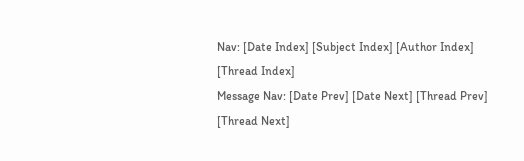Nav: [Date Index] [Subject Index] [Author Index] [Thread Index]
Message Nav: [Date Prev] [Date Next] [Thread Prev] [Thread Next]